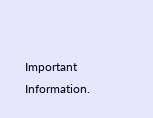Important Information.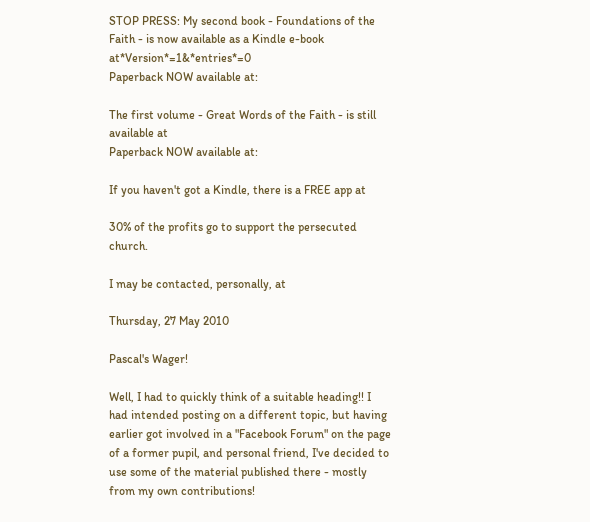STOP PRESS: My second book - Foundations of the Faith - is now available as a Kindle e-book at*Version*=1&*entries*=0
Paperback NOW available at:

The first volume - Great Words of the Faith - is still available at
Paperback NOW available at:

If you haven't got a Kindle, there is a FREE app at

30% of the profits go to support the persecuted church.

I may be contacted, personally, at

Thursday, 27 May 2010

Pascal's Wager!

Well, I had to quickly think of a suitable heading!! I had intended posting on a different topic, but having earlier got involved in a "Facebook Forum" on the page of a former pupil, and personal friend, I've decided to use some of the material published there - mostly from my own contributions!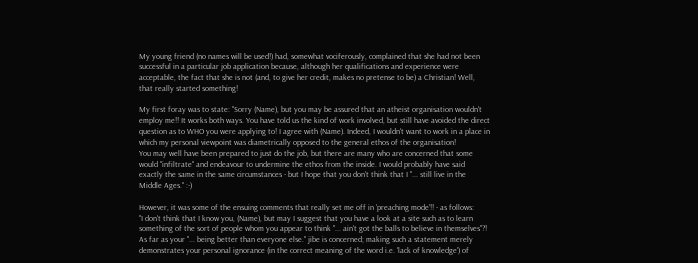My young friend (no names will be used!) had, somewhat vociferously, complained that she had not been successful in a particular job application because, although her qualifications and experience were acceptable, the fact that she is not (and, to give her credit, makes no pretense to be) a Christian! Well, that really started something!

My first foray was to state: "Sorry (Name), but you may be assured that an atheist organisation wouldn't employ me!! It works both ways. You have told us the kind of work involved, but still have avoided the direct question as to WHO you were applying to! I agree with (Name). Indeed, I wouldn't want to work in a place in which my personal viewpoint was diametrically opposed to the general ethos of the organisation!
You may well have been prepared to just do the job, but there are many who are concerned that some would "infiltrate" and endeavour to undermine the ethos from the inside. I would probably have said exactly the same in the same circumstances - but I hope that you don't think that I "... still live in the Middle Ages." :-)

However, it was some of the ensuing comments that really set me off in 'preaching mode'!! - as follows:
"I don't think that I know you, (Name), but may I suggest that you have a look at a site such as to learn something of the sort of people whom you appear to think "... ain't got the balls to believe in themselves"?! As far as your "... being better than everyone else." jibe is concerned; making such a statement merely demonstrates your personal ignorance (in the correct meaning of the word i.e. 'lack of knowledge') of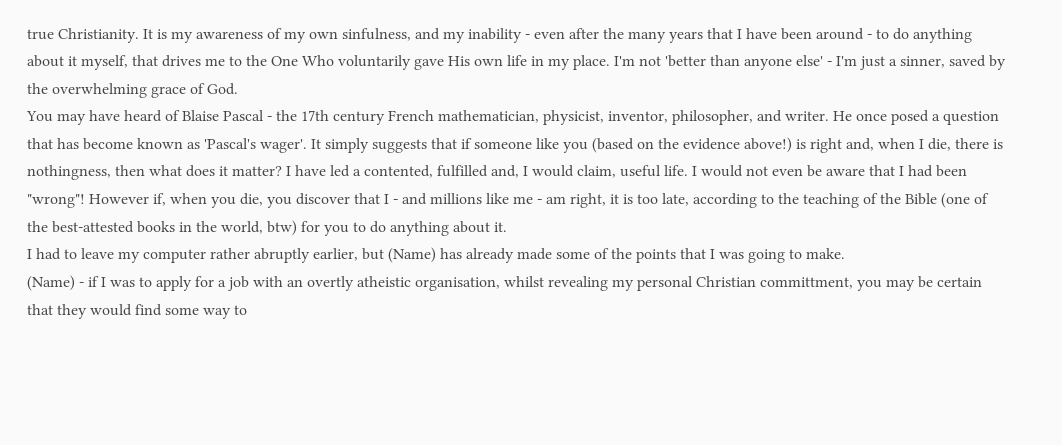true Christianity. It is my awareness of my own sinfulness, and my inability - even after the many years that I have been around - to do anything about it myself, that drives me to the One Who voluntarily gave His own life in my place. I'm not 'better than anyone else' - I'm just a sinner, saved by the overwhelming grace of God.
You may have heard of Blaise Pascal - the 17th century French mathematician, physicist, inventor, philosopher, and writer. He once posed a question that has become known as 'Pascal's wager'. It simply suggests that if someone like you (based on the evidence above!) is right and, when I die, there is nothingness, then what does it matter? I have led a contented, fulfilled and, I would claim, useful life. I would not even be aware that I had been "wrong"! However if, when you die, you discover that I - and millions like me - am right, it is too late, according to the teaching of the Bible (one of the best-attested books in the world, btw) for you to do anything about it.
I had to leave my computer rather abruptly earlier, but (Name) has already made some of the points that I was going to make.
(Name) - if I was to apply for a job with an overtly atheistic organisation, whilst revealing my personal Christian committment, you may be certain that they would find some way to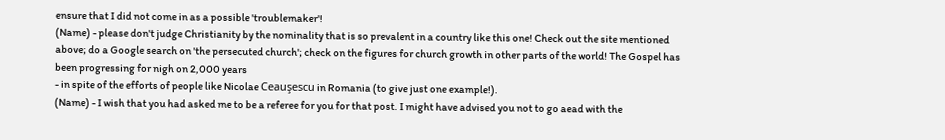ensure that I did not come in as a possible 'troublemaker'!
(Name) - please don't judge Christianity by the nominality that is so prevalent in a country like this one! Check out the site mentioned above; do a Google search on 'the persecuted church'; check on the figures for church growth in other parts of the world! The Gospel has been progressing for nigh on 2,000 years
- in spite of the efforts of people like Nicolae Ceauşescu in Romania (to give just one example!).
(Name) - I wish that you had asked me to be a referee for you for that post. I might have advised you not to go aead with the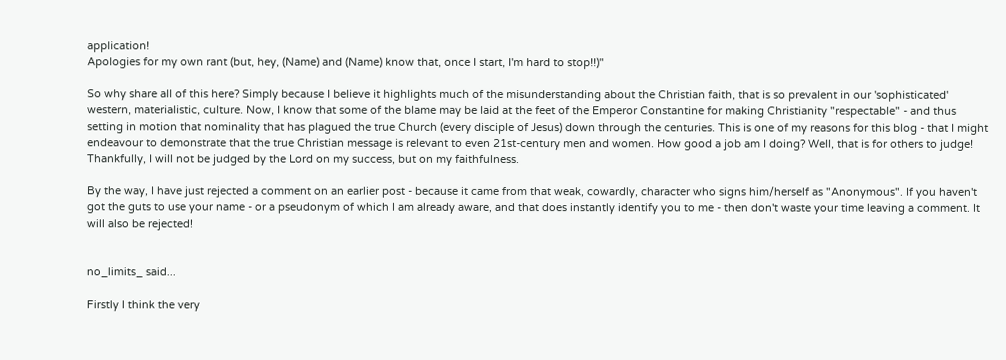application!
Apologies for my own rant (but, hey, (Name) and (Name) know that, once I start, I'm hard to stop!!)"

So why share all of this here? Simply because I believe it highlights much of the misunderstanding about the Christian faith, that is so prevalent in our 'sophisticated' western, materialistic, culture. Now, I know that some of the blame may be laid at the feet of the Emperor Constantine for making Christianity "respectable" - and thus setting in motion that nominality that has plagued the true Church (every disciple of Jesus) down through the centuries. This is one of my reasons for this blog - that I might endeavour to demonstrate that the true Christian message is relevant to even 21st-century men and women. How good a job am I doing? Well, that is for others to judge! Thankfully, I will not be judged by the Lord on my success, but on my faithfulness.

By the way, I have just rejected a comment on an earlier post - because it came from that weak, cowardly, character who signs him/herself as "Anonymous". If you haven't got the guts to use your name - or a pseudonym of which I am already aware, and that does instantly identify you to me - then don't waste your time leaving a comment. It will also be rejected!


no_limits_ said...

Firstly I think the very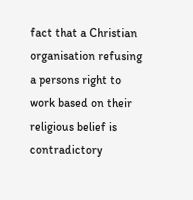fact that a Christian organisation refusing a persons right to work based on their religious belief is contradictory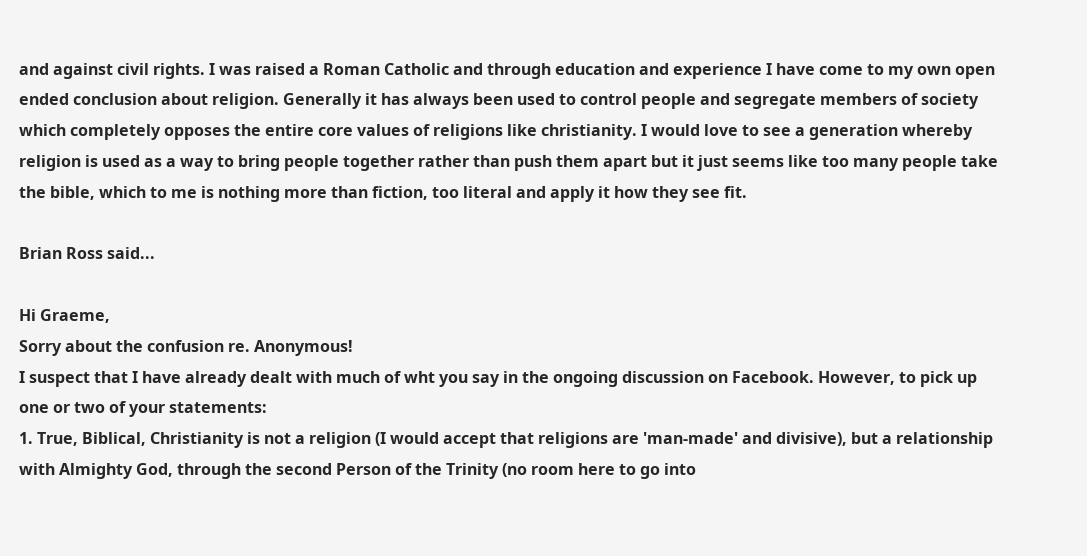and against civil rights. I was raised a Roman Catholic and through education and experience I have come to my own open ended conclusion about religion. Generally it has always been used to control people and segregate members of society which completely opposes the entire core values of religions like christianity. I would love to see a generation whereby religion is used as a way to bring people together rather than push them apart but it just seems like too many people take the bible, which to me is nothing more than fiction, too literal and apply it how they see fit.

Brian Ross said...

Hi Graeme,
Sorry about the confusion re. Anonymous!
I suspect that I have already dealt with much of wht you say in the ongoing discussion on Facebook. However, to pick up one or two of your statements:
1. True, Biblical, Christianity is not a religion (I would accept that religions are 'man-made' and divisive), but a relationship with Almighty God, through the second Person of the Trinity (no room here to go into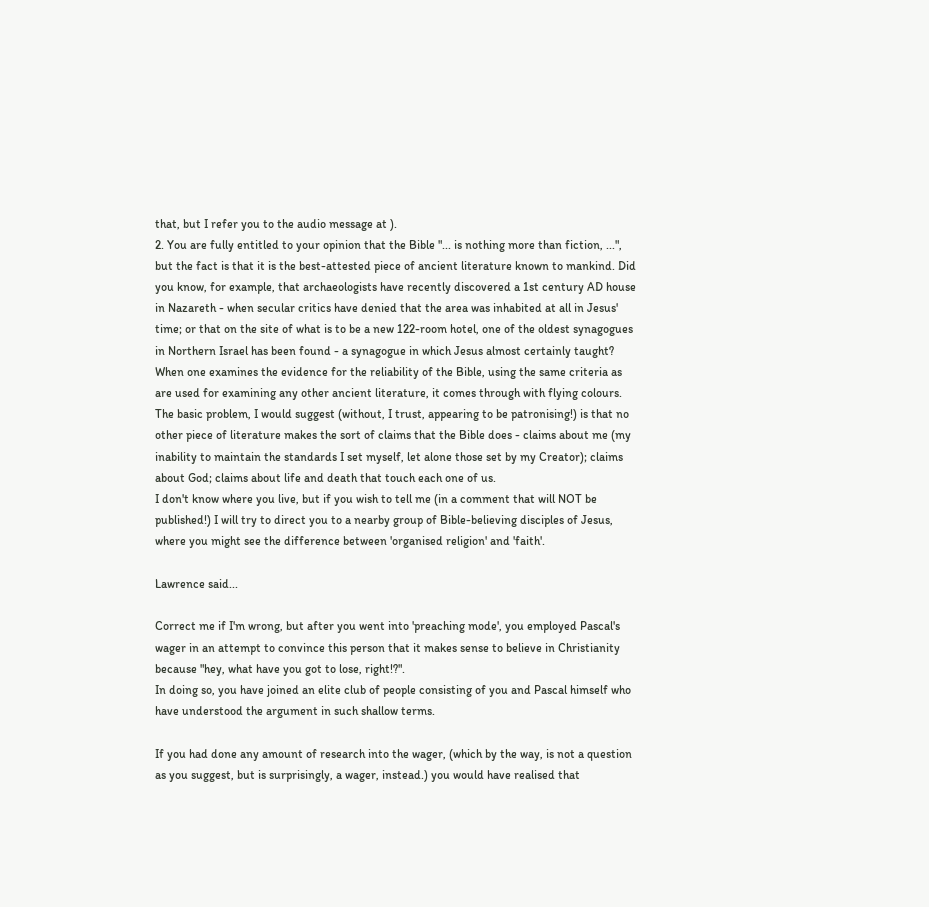that, but I refer you to the audio message at ).
2. You are fully entitled to your opinion that the Bible "... is nothing more than fiction, ...", but the fact is that it is the best-attested piece of ancient literature known to mankind. Did you know, for example, that archaeologists have recently discovered a 1st century AD house in Nazareth - when secular critics have denied that the area was inhabited at all in Jesus' time; or that on the site of what is to be a new 122-room hotel, one of the oldest synagogues in Northern Israel has been found - a synagogue in which Jesus almost certainly taught?
When one examines the evidence for the reliability of the Bible, using the same criteria as are used for examining any other ancient literature, it comes through with flying colours.
The basic problem, I would suggest (without, I trust, appearing to be patronising!) is that no other piece of literature makes the sort of claims that the Bible does - claims about me (my inability to maintain the standards I set myself, let alone those set by my Creator); claims about God; claims about life and death that touch each one of us.
I don't know where you live, but if you wish to tell me (in a comment that will NOT be published!) I will try to direct you to a nearby group of Bible-believing disciples of Jesus, where you might see the difference between 'organised religion' and 'faith'.

Lawrence said...

Correct me if I'm wrong, but after you went into 'preaching mode', you employed Pascal's wager in an attempt to convince this person that it makes sense to believe in Christianity because "hey, what have you got to lose, right!?".
In doing so, you have joined an elite club of people consisting of you and Pascal himself who have understood the argument in such shallow terms.

If you had done any amount of research into the wager, (which by the way, is not a question as you suggest, but is surprisingly, a wager, instead.) you would have realised that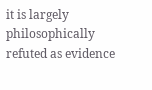it is largely philosophically refuted as evidence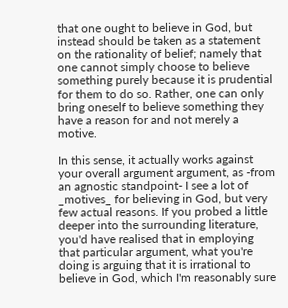that one ought to believe in God, but instead should be taken as a statement on the rationality of belief; namely that one cannot simply choose to believe something purely because it is prudential for them to do so. Rather, one can only bring oneself to believe something they have a reason for and not merely a motive.

In this sense, it actually works against your overall argument argument, as -from an agnostic standpoint- I see a lot of _motives_ for believing in God, but very few actual reasons. If you probed a little deeper into the surrounding literature, you'd have realised that in employing that particular argument, what you're doing is arguing that it is irrational to believe in God, which I'm reasonably sure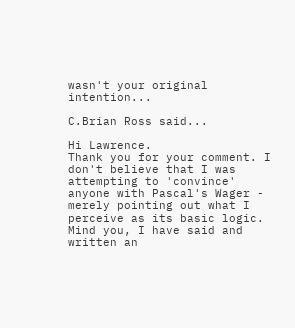wasn't your original intention...

C.Brian Ross said...

Hi Lawrence.
Thank you for your comment. I don't believe that I was attempting to 'convince' anyone with Pascal's Wager - merely pointing out what I perceive as its basic logic. Mind you, I have said and written an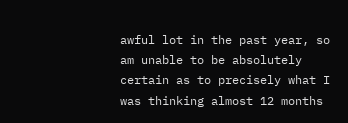awful lot in the past year, so am unable to be absolutely certain as to precisely what I was thinking almost 12 months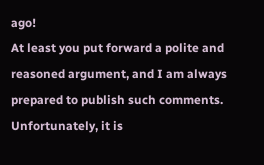ago!
At least you put forward a polite and reasoned argument, and I am always prepared to publish such comments. Unfortunately, it is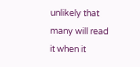unlikely that many will read it when it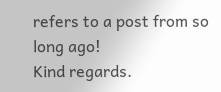refers to a post from so long ago!
Kind regards.